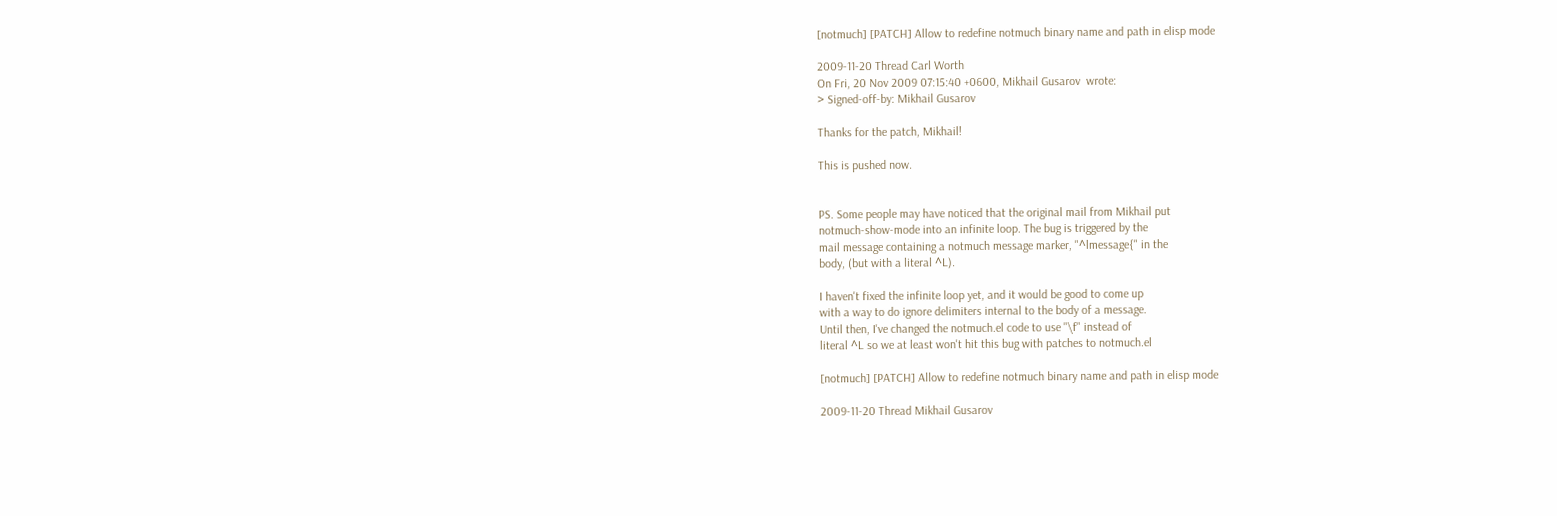[notmuch] [PATCH] Allow to redefine notmuch binary name and path in elisp mode

2009-11-20 Thread Carl Worth
On Fri, 20 Nov 2009 07:15:40 +0600, Mikhail Gusarov  wrote:
> Signed-off-by: Mikhail Gusarov

Thanks for the patch, Mikhail!

This is pushed now.


PS. Some people may have noticed that the original mail from Mikhail put
notmuch-show-mode into an infinite loop. The bug is triggered by the
mail message containing a notmuch message marker, "^lmessage{" in the
body, (but with a literal ^L).

I haven't fixed the infinite loop yet, and it would be good to come up
with a way to do ignore delimiters internal to the body of a message.
Until then, I've changed the notmuch.el code to use "\f" instead of
literal ^L so we at least won't hit this bug with patches to notmuch.el

[notmuch] [PATCH] Allow to redefine notmuch binary name and path in elisp mode

2009-11-20 Thread Mikhail Gusarov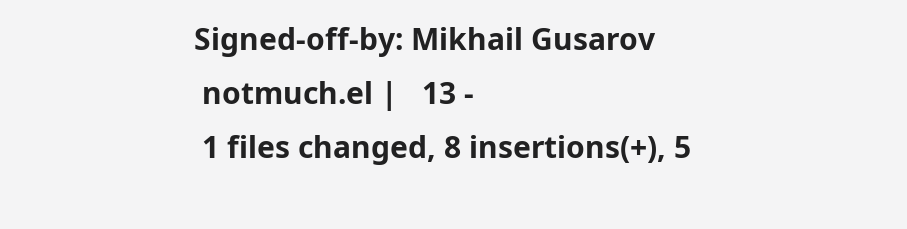Signed-off-by: Mikhail Gusarov
 notmuch.el |   13 -
 1 files changed, 8 insertions(+), 5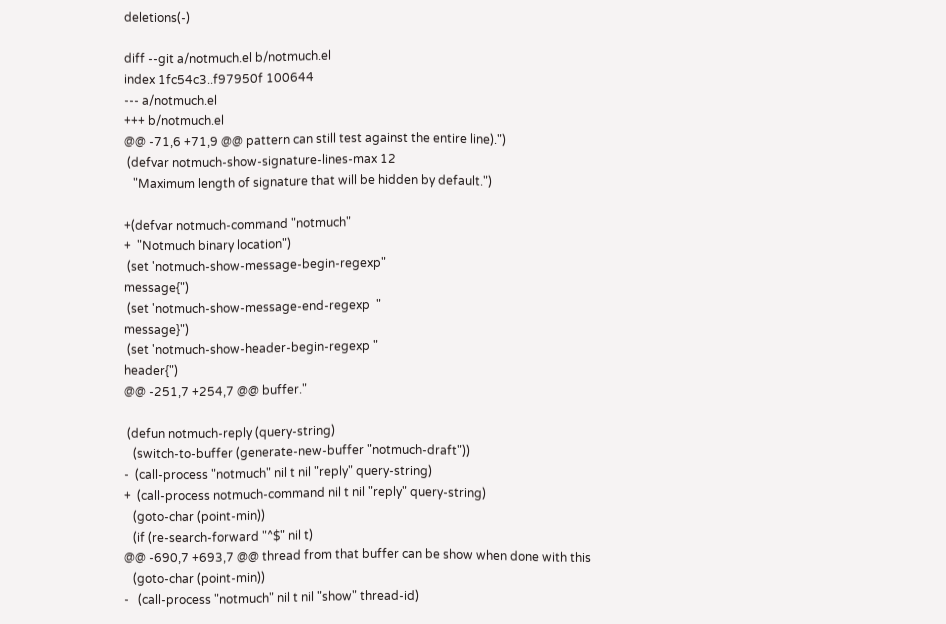deletions(-)

diff --git a/notmuch.el b/notmuch.el
index 1fc54c3..f97950f 100644
--- a/notmuch.el
+++ b/notmuch.el
@@ -71,6 +71,9 @@ pattern can still test against the entire line).")
 (defvar notmuch-show-signature-lines-max 12
   "Maximum length of signature that will be hidden by default.")

+(defvar notmuch-command "notmuch"
+  "Notmuch binary location")
 (set 'notmuch-show-message-begin-regexp"
message{")
 (set 'notmuch-show-message-end-regexp  "
message}")
 (set 'notmuch-show-header-begin-regexp "
header{")
@@ -251,7 +254,7 @@ buffer."

 (defun notmuch-reply (query-string)
   (switch-to-buffer (generate-new-buffer "notmuch-draft"))
-  (call-process "notmuch" nil t nil "reply" query-string)
+  (call-process notmuch-command nil t nil "reply" query-string)
   (goto-char (point-min))
   (if (re-search-forward "^$" nil t)
@@ -690,7 +693,7 @@ thread from that buffer can be show when done with this
   (goto-char (point-min))
-   (call-process "notmuch" nil t nil "show" thread-id)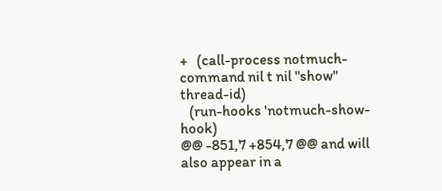+   (call-process notmuch-command nil t nil "show" thread-id)
   (run-hooks 'notmuch-show-hook)
@@ -851,7 +854,7 @@ and will also appear in a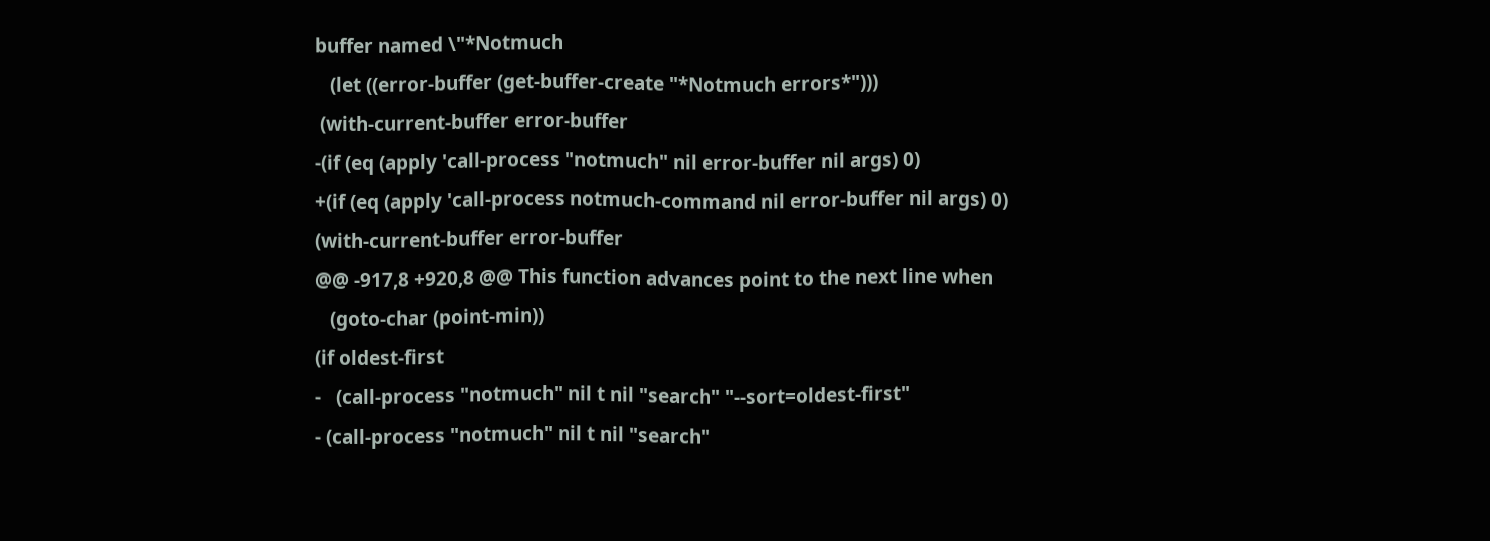buffer named \"*Notmuch
   (let ((error-buffer (get-buffer-create "*Notmuch errors*")))
 (with-current-buffer error-buffer
-(if (eq (apply 'call-process "notmuch" nil error-buffer nil args) 0)
+(if (eq (apply 'call-process notmuch-command nil error-buffer nil args) 0)
(with-current-buffer error-buffer
@@ -917,8 +920,8 @@ This function advances point to the next line when
   (goto-char (point-min))
(if oldest-first
-   (call-process "notmuch" nil t nil "search" "--sort=oldest-first"
- (call-process "notmuch" nil t nil "search"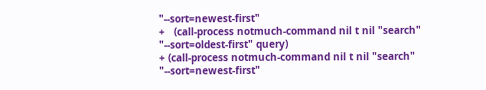"--sort=newest-first"
+   (call-process notmuch-command nil t nil "search"
"--sort=oldest-first" query)
+ (call-process notmuch-command nil t nil "search"
"--sort=newest-first"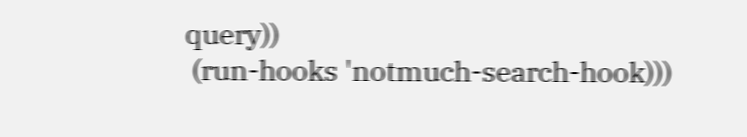query))
 (run-hooks 'notmuch-search-hook)))